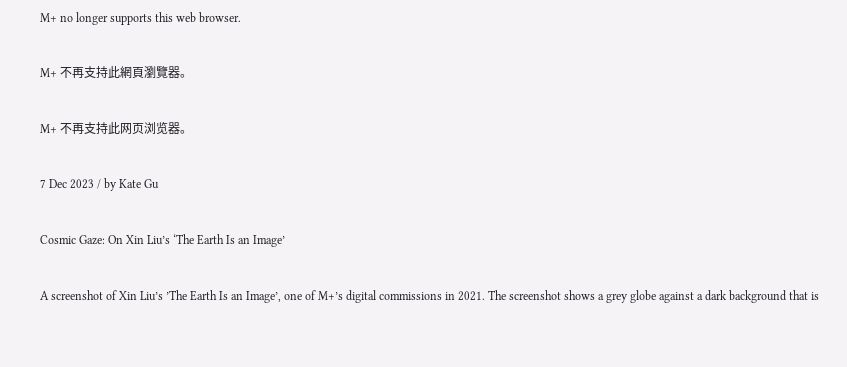M+ no longer supports this web browser.

M+ 不再支持此網頁瀏覽器。

M+ 不再支持此网页浏览器。

7 Dec 2023 / by Kate Gu

Cosmic Gaze: On Xin Liu’s ‘The Earth Is an Image’

A screenshot of Xin Liu’s ’The Earth Is an Image’, one of M+’s digital commissions in 2021. The screenshot shows a grey globe against a dark background that is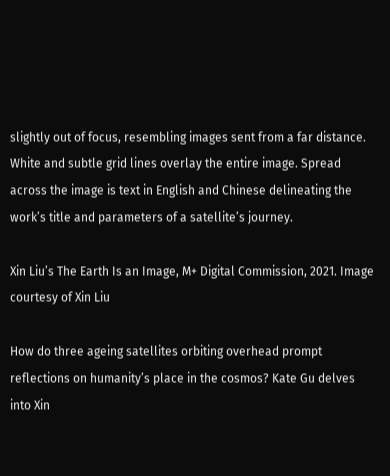slightly out of focus, resembling images sent from a far distance. White and subtle grid lines overlay the entire image. Spread across the image is text in English and Chinese delineating the work’s title and parameters of a satellite’s journey.

Xin Liu’s The Earth Is an Image, M+ Digital Commission, 2021. Image courtesy of Xin Liu

How do three ageing satellites orbiting overhead prompt reflections on humanity’s place in the cosmos? Kate Gu delves into Xin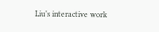Liu’s interactive work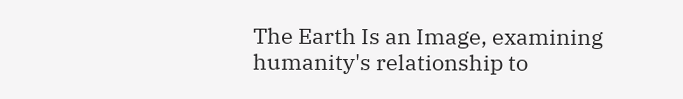The Earth Is an Image, examining humanity's relationship to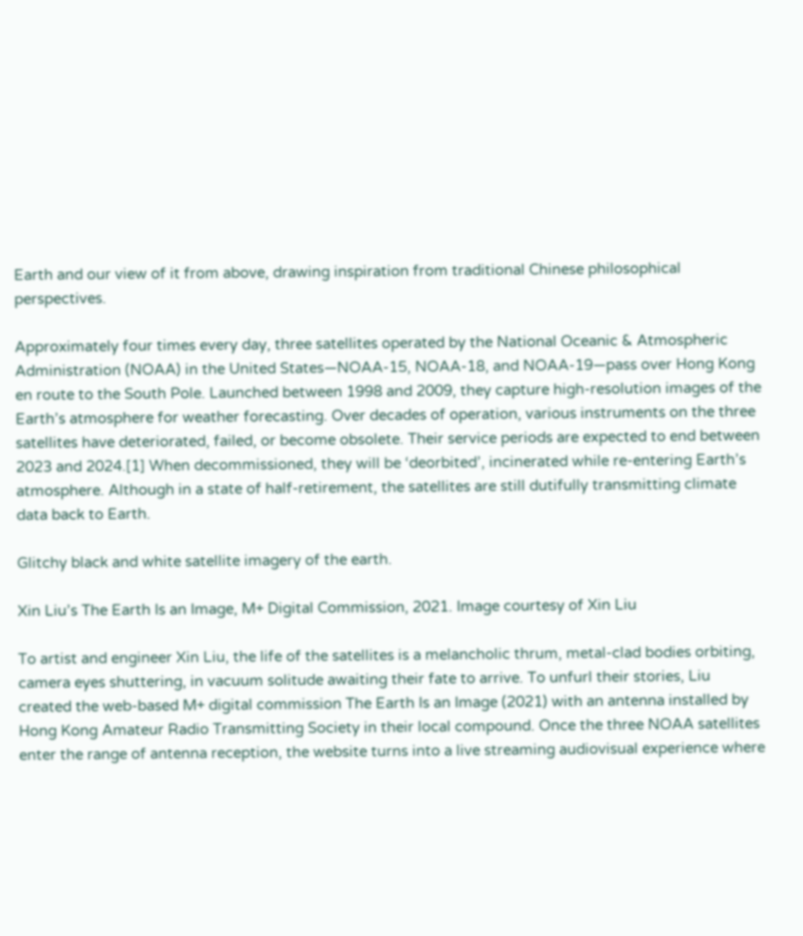Earth and our view of it from above, drawing inspiration from traditional Chinese philosophical perspectives.

Approximately four times every day, three satellites operated by the National Oceanic & Atmospheric Administration (NOAA) in the United States—NOAA-15, NOAA-18, and NOAA-19—pass over Hong Kong en route to the South Pole. Launched between 1998 and 2009, they capture high-resolution images of the Earth’s atmosphere for weather forecasting. Over decades of operation, various instruments on the three satellites have deteriorated, failed, or become obsolete. Their service periods are expected to end between 2023 and 2024.[1] When decommissioned, they will be ‘deorbited’, incinerated while re-entering Earth’s atmosphere. Although in a state of half-retirement, the satellites are still dutifully transmitting climate data back to Earth.

Glitchy black and white satellite imagery of the earth.

Xin Liu’s The Earth Is an Image, M+ Digital Commission, 2021. Image courtesy of Xin Liu

To artist and engineer Xin Liu, the life of the satellites is a melancholic thrum, metal-clad bodies orbiting, camera eyes shuttering, in vacuum solitude awaiting their fate to arrive. To unfurl their stories, Liu created the web-based M+ digital commission The Earth Is an Image (2021) with an antenna installed by Hong Kong Amateur Radio Transmitting Society in their local compound. Once the three NOAA satellites enter the range of antenna reception, the website turns into a live streaming audiovisual experience where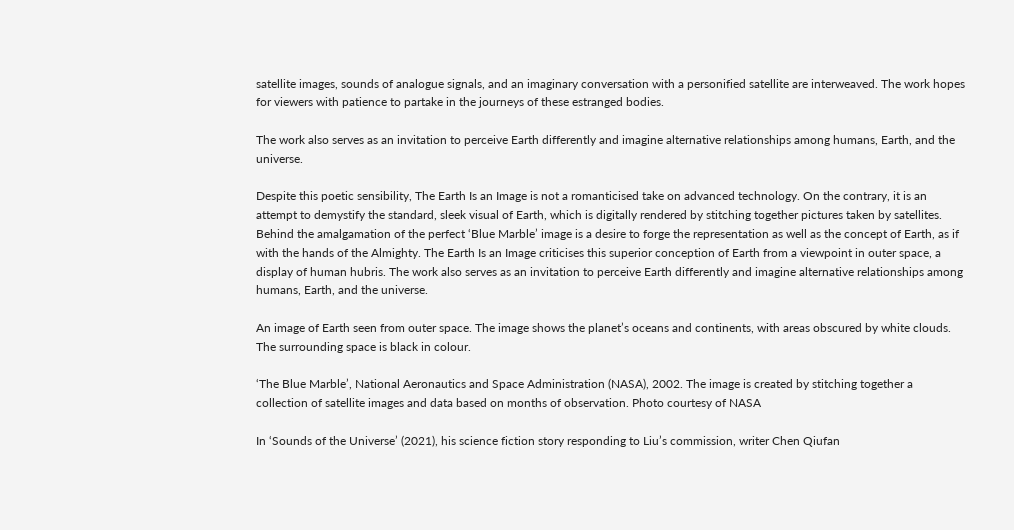satellite images, sounds of analogue signals, and an imaginary conversation with a personified satellite are interweaved. The work hopes for viewers with patience to partake in the journeys of these estranged bodies.

The work also serves as an invitation to perceive Earth differently and imagine alternative relationships among humans, Earth, and the universe.

Despite this poetic sensibility, The Earth Is an Image is not a romanticised take on advanced technology. On the contrary, it is an attempt to demystify the standard, sleek visual of Earth, which is digitally rendered by stitching together pictures taken by satellites. Behind the amalgamation of the perfect ‘Blue Marble’ image is a desire to forge the representation as well as the concept of Earth, as if with the hands of the Almighty. The Earth Is an Image criticises this superior conception of Earth from a viewpoint in outer space, a display of human hubris. The work also serves as an invitation to perceive Earth differently and imagine alternative relationships among humans, Earth, and the universe.

An image of Earth seen from outer space. The image shows the planet’s oceans and continents, with areas obscured by white clouds. The surrounding space is black in colour.

‘The Blue Marble’, National Aeronautics and Space Administration (NASA), 2002. The image is created by stitching together a collection of satellite images and data based on months of observation. Photo courtesy of NASA

In ‘Sounds of the Universe’ (2021), his science fiction story responding to Liu’s commission, writer Chen Qiufan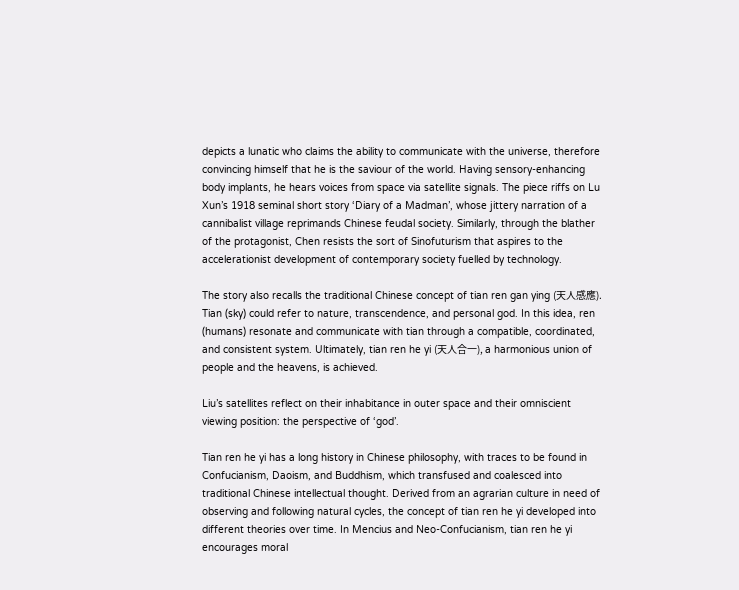depicts a lunatic who claims the ability to communicate with the universe, therefore convincing himself that he is the saviour of the world. Having sensory-enhancing body implants, he hears voices from space via satellite signals. The piece riffs on Lu Xun’s 1918 seminal short story ‘Diary of a Madman’, whose jittery narration of a cannibalist village reprimands Chinese feudal society. Similarly, through the blather of the protagonist, Chen resists the sort of Sinofuturism that aspires to the accelerationist development of contemporary society fuelled by technology.

The story also recalls the traditional Chinese concept of tian ren gan ying (天人感應). Tian (sky) could refer to nature, transcendence, and personal god. In this idea, ren (humans) resonate and communicate with tian through a compatible, coordinated, and consistent system. Ultimately, tian ren he yi (天人合一), a harmonious union of people and the heavens, is achieved.

Liu’s satellites reflect on their inhabitance in outer space and their omniscient viewing position: the perspective of ‘god’.

Tian ren he yi has a long history in Chinese philosophy, with traces to be found in Confucianism, Daoism, and Buddhism, which transfused and coalesced into traditional Chinese intellectual thought. Derived from an agrarian culture in need of observing and following natural cycles, the concept of tian ren he yi developed into different theories over time. In Mencius and Neo-Confucianism, tian ren he yi encourages moral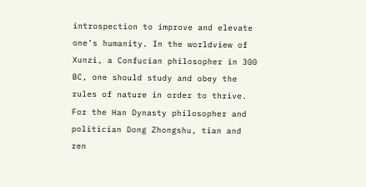introspection to improve and elevate one’s humanity. In the worldview of Xunzi, a Confucian philosopher in 300 BC, one should study and obey the rules of nature in order to thrive. For the Han Dynasty philosopher and politician Dong Zhongshu, tian and ren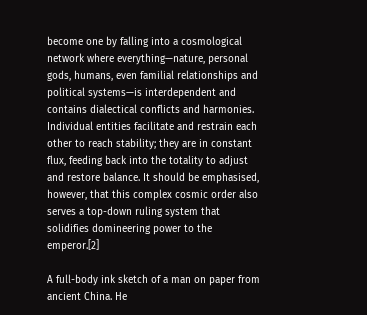become one by falling into a cosmological network where everything—nature, personal gods, humans, even familial relationships and political systems—is interdependent and contains dialectical conflicts and harmonies. Individual entities facilitate and restrain each other to reach stability; they are in constant flux, feeding back into the totality to adjust and restore balance. It should be emphasised, however, that this complex cosmic order also serves a top-down ruling system that solidifies domineering power to the emperor.[2]

A full-body ink sketch of a man on paper from ancient China. He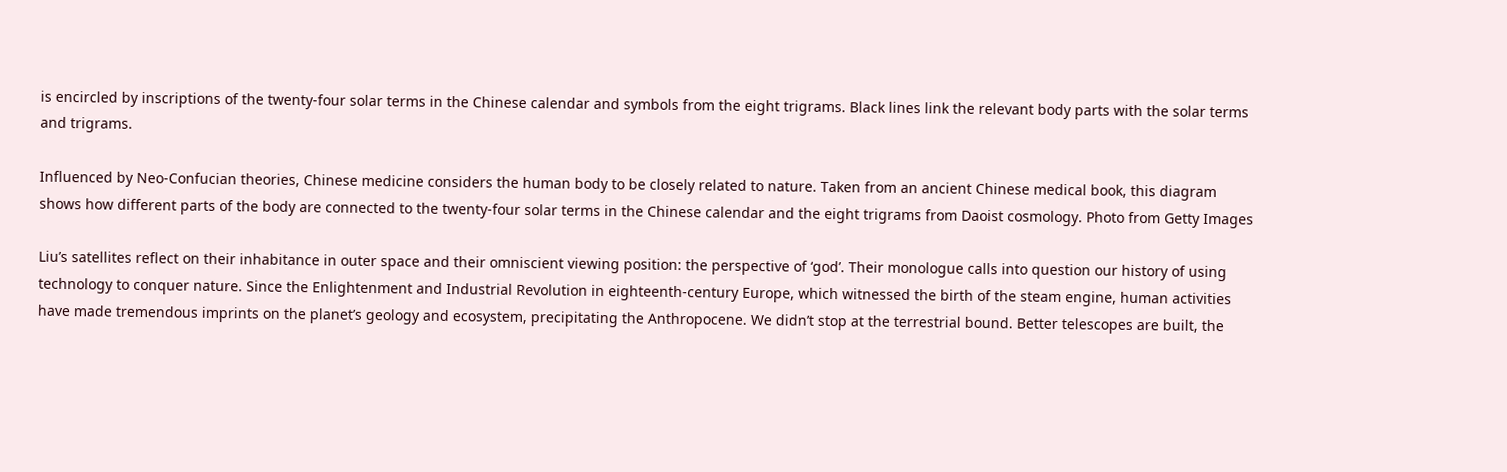is encircled by inscriptions of the twenty-four solar terms in the Chinese calendar and symbols from the eight trigrams. Black lines link the relevant body parts with the solar terms and trigrams.

Influenced by Neo-Confucian theories, Chinese medicine considers the human body to be closely related to nature. Taken from an ancient Chinese medical book, this diagram shows how different parts of the body are connected to the twenty-four solar terms in the Chinese calendar and the eight trigrams from Daoist cosmology. Photo from Getty Images

Liu’s satellites reflect on their inhabitance in outer space and their omniscient viewing position: the perspective of ‘god’. Their monologue calls into question our history of using technology to conquer nature. Since the Enlightenment and Industrial Revolution in eighteenth-century Europe, which witnessed the birth of the steam engine, human activities have made tremendous imprints on the planet’s geology and ecosystem, precipitating the Anthropocene. We didn’t stop at the terrestrial bound. Better telescopes are built, the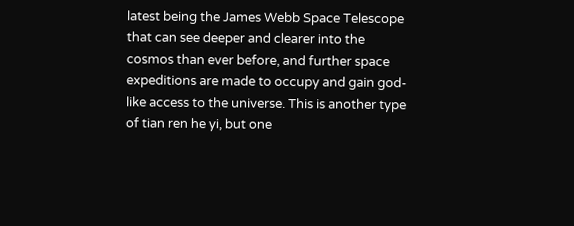latest being the James Webb Space Telescope that can see deeper and clearer into the cosmos than ever before, and further space expeditions are made to occupy and gain god-like access to the universe. This is another type of tian ren he yi, but one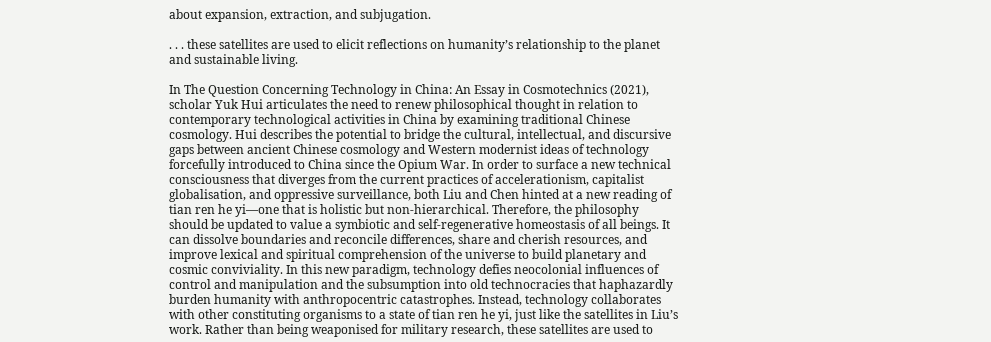about expansion, extraction, and subjugation.

. . . these satellites are used to elicit reflections on humanity’s relationship to the planet and sustainable living.

In The Question Concerning Technology in China: An Essay in Cosmotechnics (2021), scholar Yuk Hui articulates the need to renew philosophical thought in relation to contemporary technological activities in China by examining traditional Chinese cosmology. Hui describes the potential to bridge the cultural, intellectual, and discursive gaps between ancient Chinese cosmology and Western modernist ideas of technology forcefully introduced to China since the Opium War. In order to surface a new technical consciousness that diverges from the current practices of accelerationism, capitalist globalisation, and oppressive surveillance, both Liu and Chen hinted at a new reading of tian ren he yi—one that is holistic but non-hierarchical. Therefore, the philosophy should be updated to value a symbiotic and self-regenerative homeostasis of all beings. It can dissolve boundaries and reconcile differences, share and cherish resources, and improve lexical and spiritual comprehension of the universe to build planetary and cosmic conviviality. In this new paradigm, technology defies neocolonial influences of control and manipulation and the subsumption into old technocracies that haphazardly burden humanity with anthropocentric catastrophes. Instead, technology collaborates with other constituting organisms to a state of tian ren he yi, just like the satellites in Liu’s work. Rather than being weaponised for military research, these satellites are used to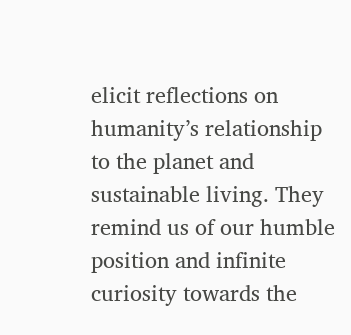elicit reflections on humanity’s relationship to the planet and sustainable living. They remind us of our humble position and infinite curiosity towards the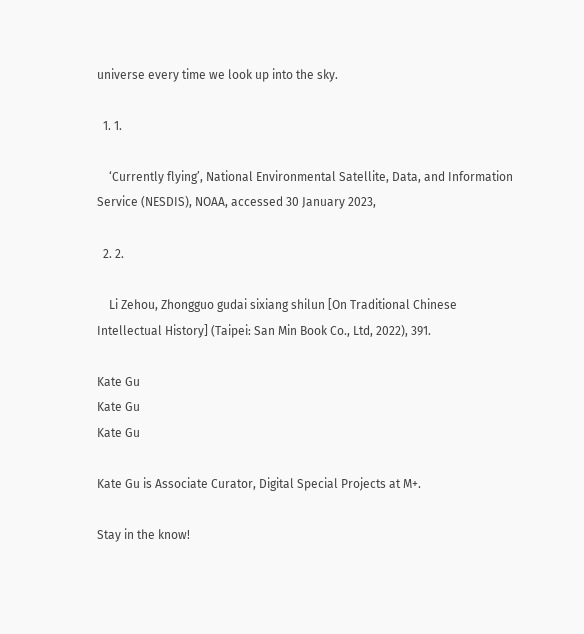universe every time we look up into the sky.

  1. 1.

    ‘Currently flying’, National Environmental Satellite, Data, and Information Service (NESDIS), NOAA, accessed 30 January 2023,

  2. 2.

    Li Zehou, Zhongguo gudai sixiang shilun [On Traditional Chinese Intellectual History] (Taipei: San Min Book Co., Ltd, 2022), 391.

Kate Gu
Kate Gu
Kate Gu

Kate Gu is Associate Curator, Digital Special Projects at M+.

Stay in the know!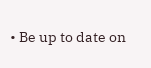• Be up to date on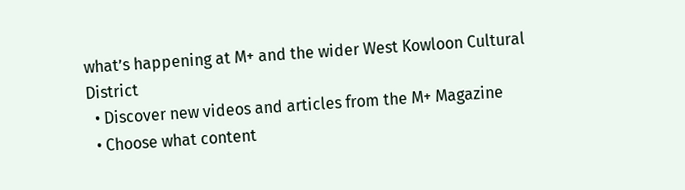what’s happening at M+ and the wider West Kowloon Cultural District
  • Discover new videos and articles from the M+ Magazine
  • Choose what content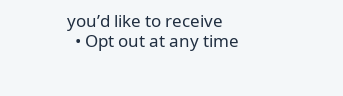you’d like to receive
  • Opt out at any time